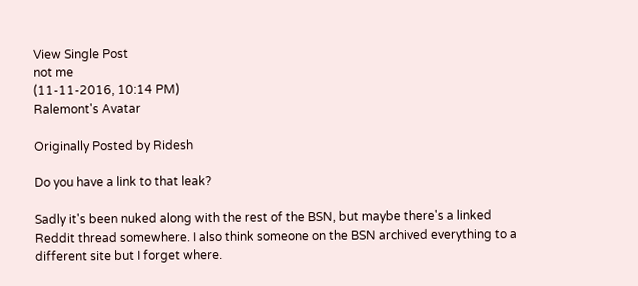View Single Post
not me
(11-11-2016, 10:14 PM)
Ralemont's Avatar

Originally Posted by Ridesh

Do you have a link to that leak?

Sadly it's been nuked along with the rest of the BSN, but maybe there's a linked Reddit thread somewhere. I also think someone on the BSN archived everything to a different site but I forget where.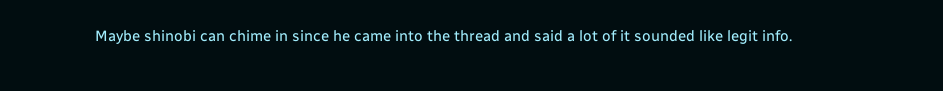Maybe shinobi can chime in since he came into the thread and said a lot of it sounded like legit info.